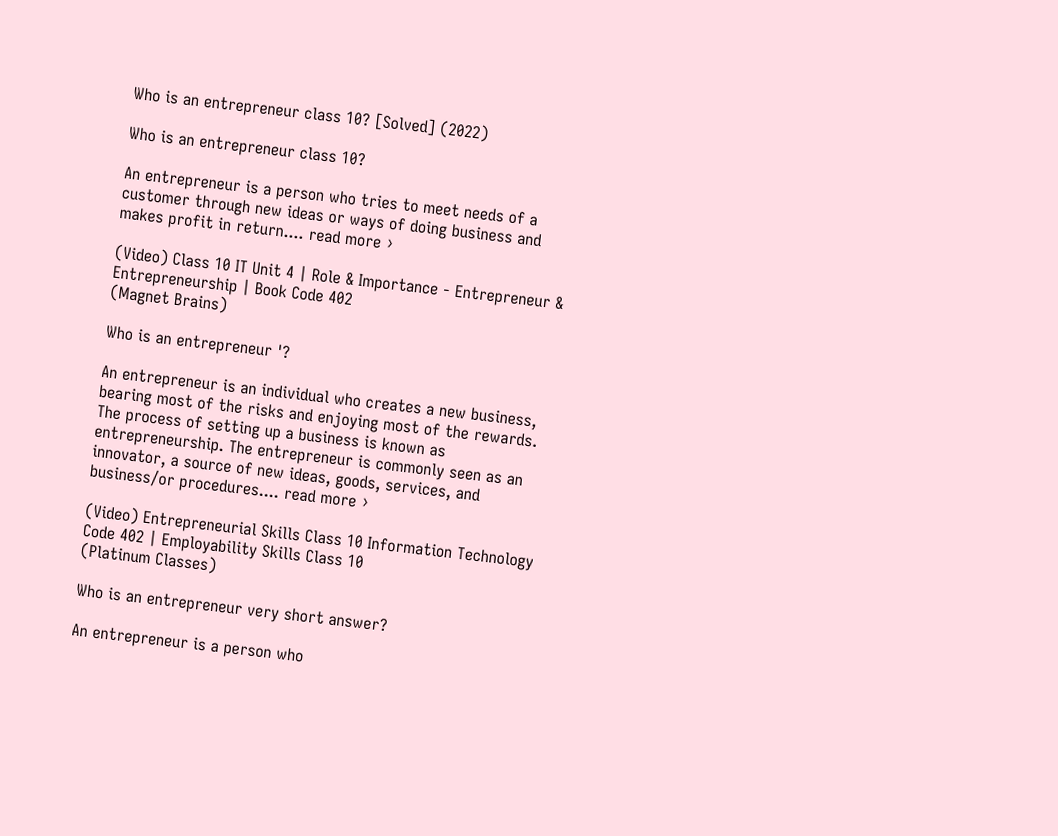Who is an entrepreneur class 10? [Solved] (2022)

Who is an entrepreneur class 10?

An entrepreneur is a person who tries to meet needs of a customer through new ideas or ways of doing business and makes profit in return.... read more ›

(Video) Class 10 IT Unit 4 | Role & Importance - Entrepreneur & Entrepreneurship | Book Code 402
(Magnet Brains)

Who is an entrepreneur '?

An entrepreneur is an individual who creates a new business, bearing most of the risks and enjoying most of the rewards. The process of setting up a business is known as entrepreneurship. The entrepreneur is commonly seen as an innovator, a source of new ideas, goods, services, and business/or procedures.... read more ›

(Video) Entrepreneurial Skills Class 10 Information Technology Code 402 | Employability Skills Class 10
(Platinum Classes)

Who is an entrepreneur very short answer?

An entrepreneur is a person who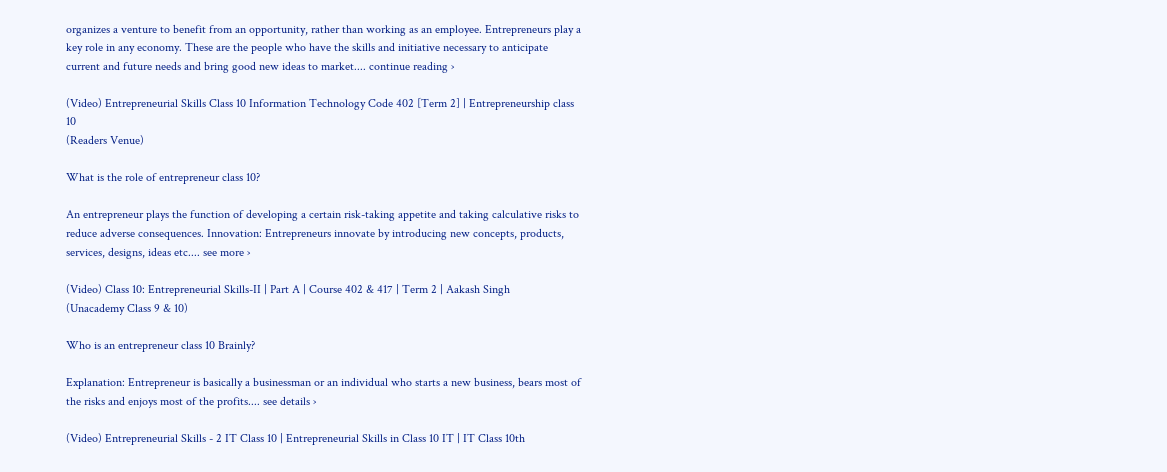organizes a venture to benefit from an opportunity, rather than working as an employee. Entrepreneurs play a key role in any economy. These are the people who have the skills and initiative necessary to anticipate current and future needs and bring good new ideas to market.... continue reading ›

(Video) Entrepreneurial Skills Class 10 Information Technology Code 402 [Term 2] | Entrepreneurship class 10
(Readers Venue)

What is the role of entrepreneur class 10?

An entrepreneur plays the function of developing a certain risk-taking appetite and taking calculative risks to reduce adverse consequences. Innovation: Entrepreneurs innovate by introducing new concepts, products, services, designs, ideas etc.... see more ›

(Video) Class 10: Entrepreneurial Skills-II | Part A | Course 402 & 417 | Term 2 | Aakash Singh
(Unacademy Class 9 & 10)

Who is an entrepreneur class 10 Brainly?

Explanation: Entrepreneur is basically a businessman or an individual who starts a new business, bears most of the risks and enjoys most of the profits.... see details ›

(Video) Entrepreneurial Skills - 2 IT Class 10 | Entrepreneurial Skills in Class 10 IT | IT Class 10th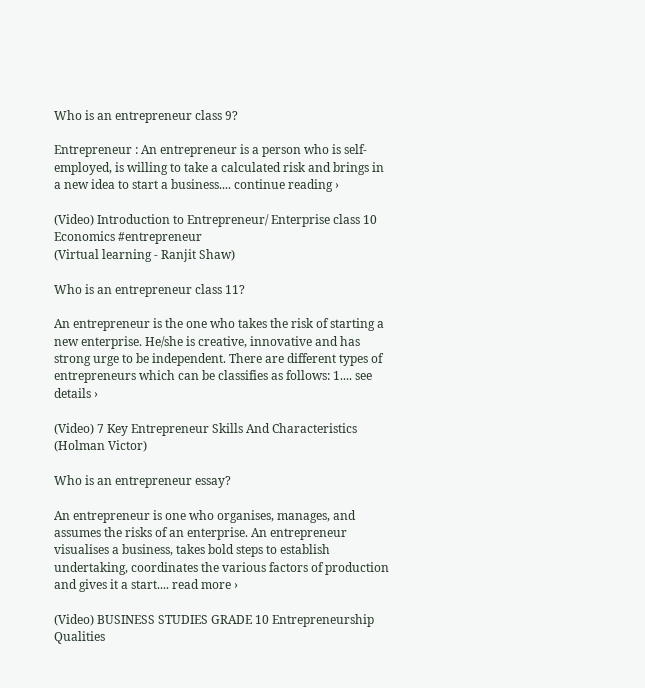Who is an entrepreneur class 9?

Entrepreneur : An entrepreneur is a person who is self-employed, is willing to take a calculated risk and brings in a new idea to start a business.... continue reading ›

(Video) Introduction to Entrepreneur/ Enterprise class 10 Economics #entrepreneur
(Virtual learning - Ranjit Shaw)

Who is an entrepreneur class 11?

An entrepreneur is the one who takes the risk of starting a new enterprise. He/she is creative, innovative and has strong urge to be independent. There are different types of entrepreneurs which can be classifies as follows: 1.... see details ›

(Video) 7 Key Entrepreneur Skills And Characteristics
(Holman Victor)

Who is an entrepreneur essay?

An entrepreneur is one who organises, manages, and assumes the risks of an enterprise. An entrepreneur visualises a business, takes bold steps to establish undertaking, coordinates the various factors of production and gives it a start.... read more ›

(Video) BUSINESS STUDIES GRADE 10 Entrepreneurship Qualities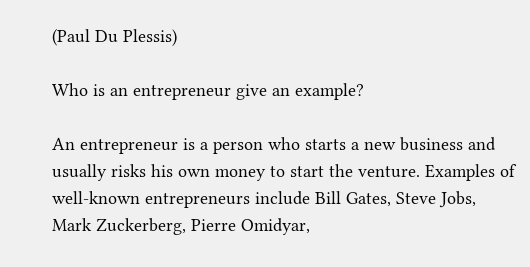(Paul Du Plessis)

Who is an entrepreneur give an example?

An entrepreneur is a person who starts a new business and usually risks his own money to start the venture. Examples of well-known entrepreneurs include Bill Gates, Steve Jobs, Mark Zuckerberg, Pierre Omidyar,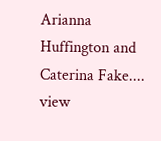Arianna Huffington and Caterina Fake.... view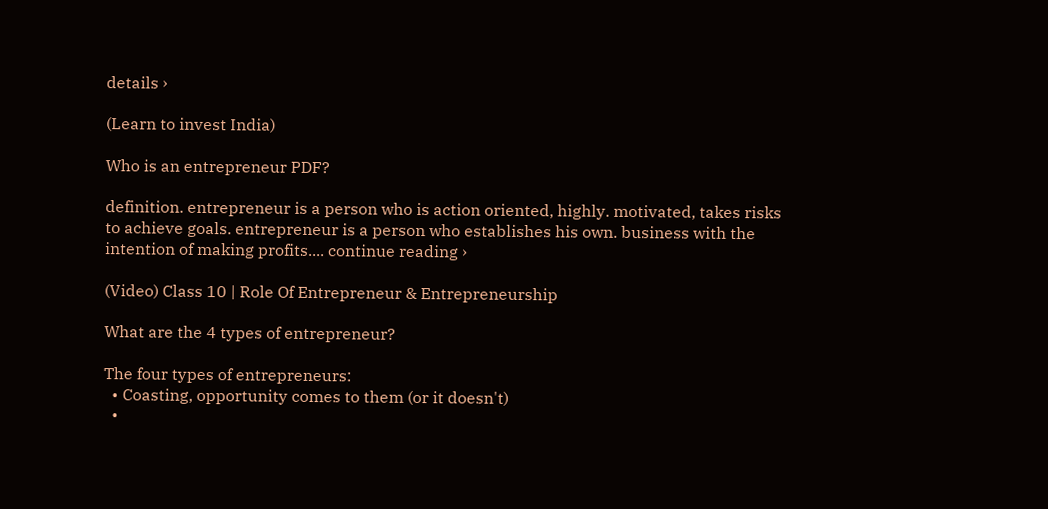details ›

(Learn to invest India)

Who is an entrepreneur PDF?

definition. entrepreneur is a person who is action oriented, highly. motivated, takes risks to achieve goals. entrepreneur is a person who establishes his own. business with the intention of making profits.... continue reading ›

(Video) Class 10 | Role Of Entrepreneur & Entrepreneurship

What are the 4 types of entrepreneur?

The four types of entrepreneurs:
  • Coasting, opportunity comes to them (or it doesn't)
  •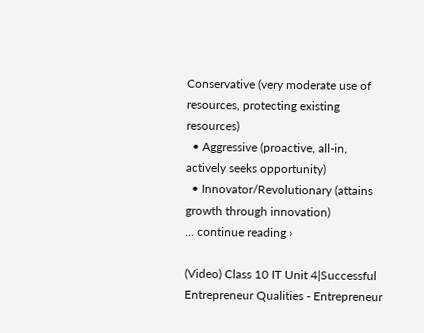Conservative (very moderate use of resources, protecting existing resources)
  • Aggressive (proactive, all-in, actively seeks opportunity)
  • Innovator/Revolutionary (attains growth through innovation)
... continue reading ›

(Video) Class 10 IT Unit 4|Successful Entrepreneur Qualities - Entrepreneur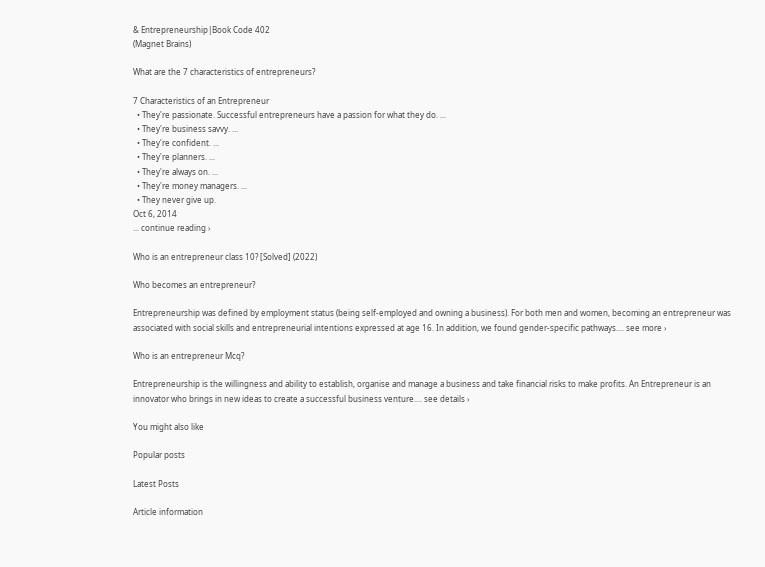& Entrepreneurship|Book Code 402
(Magnet Brains)

What are the 7 characteristics of entrepreneurs?

7 Characteristics of an Entrepreneur
  • They're passionate. Successful entrepreneurs have a passion for what they do. ...
  • They're business savvy. ...
  • They're confident. ...
  • They're planners. ...
  • They're always on. ...
  • They're money managers. ...
  • They never give up.
Oct 6, 2014
... continue reading ›

Who is an entrepreneur class 10? [Solved] (2022)

Who becomes an entrepreneur?

Entrepreneurship was defined by employment status (being self-employed and owning a business). For both men and women, becoming an entrepreneur was associated with social skills and entrepreneurial intentions expressed at age 16. In addition, we found gender-specific pathways.... see more ›

Who is an entrepreneur Mcq?

Entrepreneurship is the willingness and ability to establish, organise and manage a business and take financial risks to make profits. An Entrepreneur is an innovator who brings in new ideas to create a successful business venture.... see details ›

You might also like

Popular posts

Latest Posts

Article information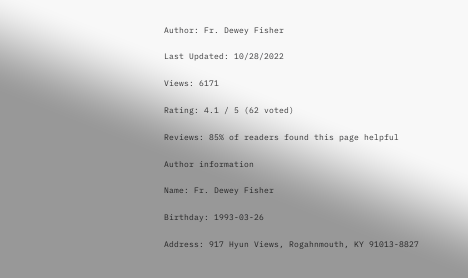Author: Fr. Dewey Fisher

Last Updated: 10/28/2022

Views: 6171

Rating: 4.1 / 5 (62 voted)

Reviews: 85% of readers found this page helpful

Author information

Name: Fr. Dewey Fisher

Birthday: 1993-03-26

Address: 917 Hyun Views, Rogahnmouth, KY 91013-8827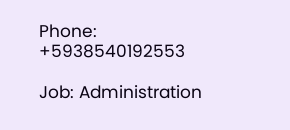Phone: +5938540192553

Job: Administration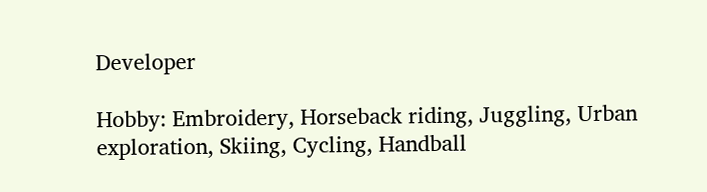Developer

Hobby: Embroidery, Horseback riding, Juggling, Urban exploration, Skiing, Cycling, Handball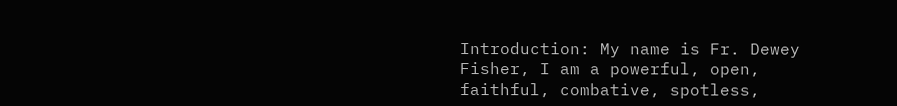Introduction: My name is Fr. Dewey Fisher, I am a powerful, open, faithful, combative, spotless,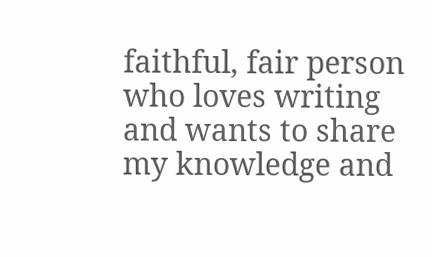faithful, fair person who loves writing and wants to share my knowledge and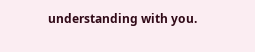understanding with you.